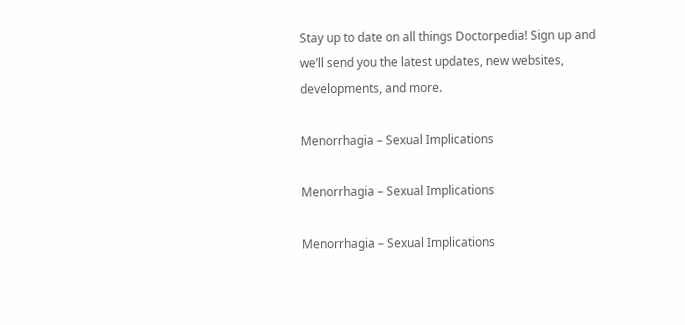Stay up to date on all things Doctorpedia! Sign up and we’ll send you the latest updates, new websites, developments, and more.

Menorrhagia – Sexual Implications

Menorrhagia – Sexual Implications

Menorrhagia – Sexual Implications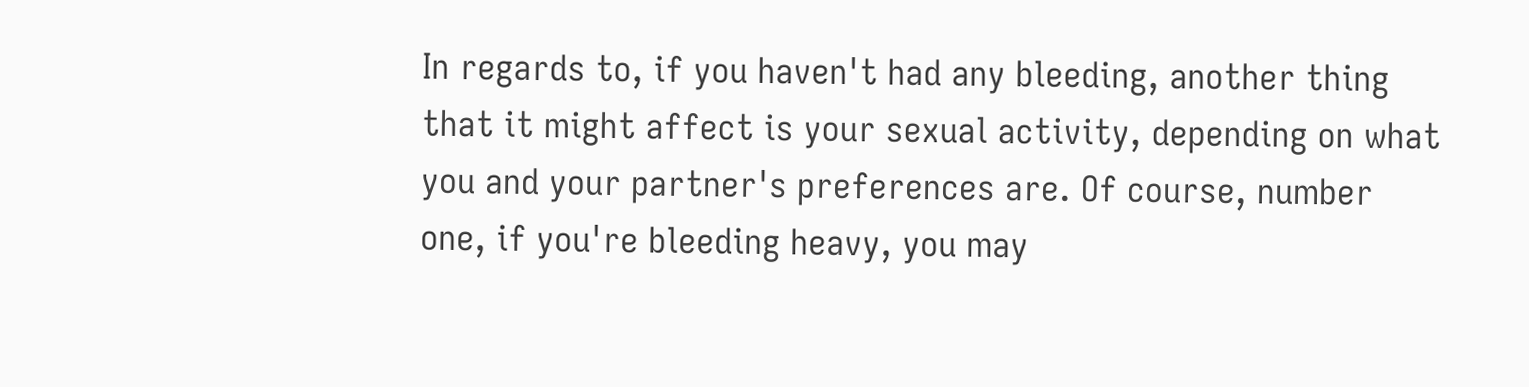In regards to, if you haven't had any bleeding, another thing that it might affect is your sexual activity, depending on what you and your partner's preferences are. Of course, number one, if you're bleeding heavy, you may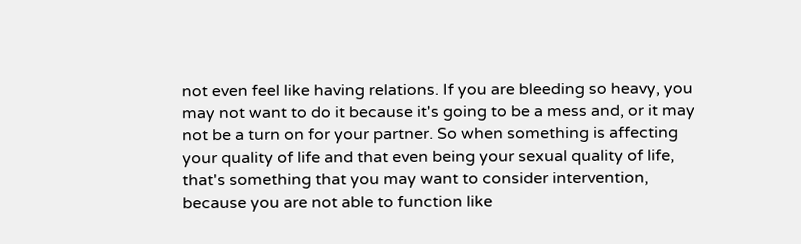not even feel like having relations. If you are bleeding so heavy, you may not want to do it because it's going to be a mess and, or it may not be a turn on for your partner. So when something is affecting your quality of life and that even being your sexual quality of life, that's something that you may want to consider intervention, because you are not able to function like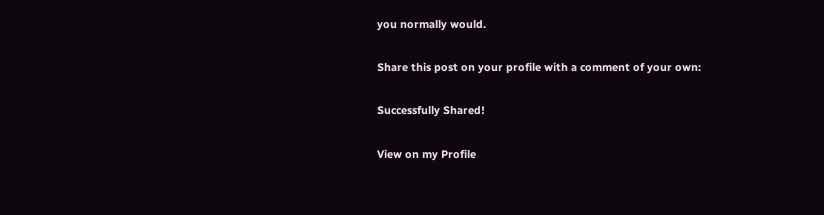you normally would.

Share this post on your profile with a comment of your own:

Successfully Shared!

View on my Profile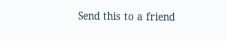Send this to a friend